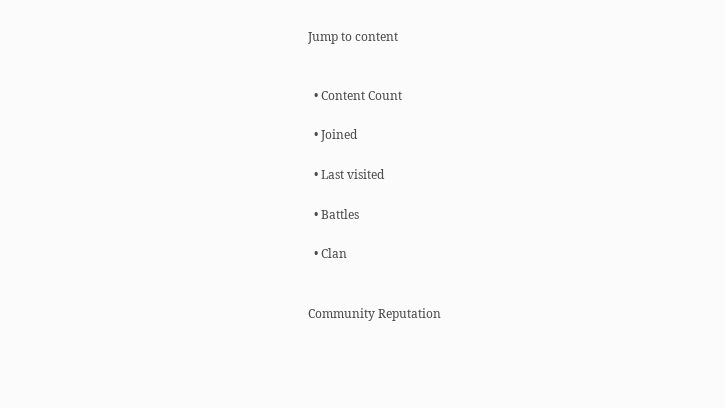Jump to content


  • Content Сount

  • Joined

  • Last visited

  • Battles

  • Clan


Community Reputation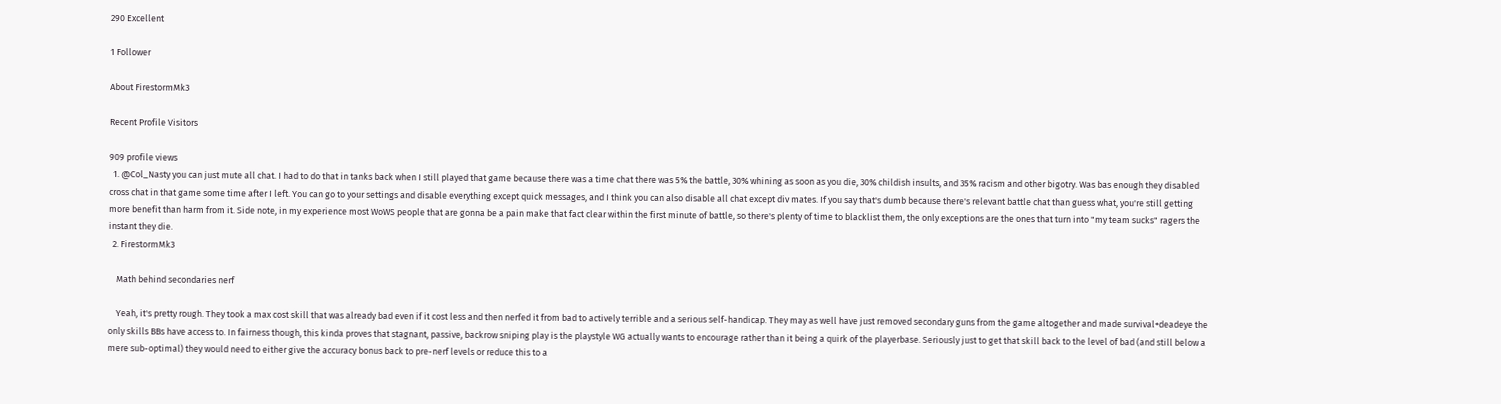290 Excellent

1 Follower

About FirestormMk3

Recent Profile Visitors

909 profile views
  1. @Col_Nasty you can just mute all chat. I had to do that in tanks back when I still played that game because there was a time chat there was 5% the battle, 30% whining as soon as you die, 30% childish insults, and 35% racism and other bigotry. Was bas enough they disabled cross chat in that game some time after I left. You can go to your settings and disable everything except quick messages, and I think you can also disable all chat except div mates. If you say that's dumb because there's relevant battle chat than guess what, you're still getting more benefit than harm from it. Side note, in my experience most WoWS people that are gonna be a pain make that fact clear within the first minute of battle, so there's plenty of time to blacklist them, the only exceptions are the ones that turn into "my team sucks" ragers the instant they die.
  2. FirestormMk3

    Math behind secondaries nerf

    Yeah, it's pretty rough. They took a max cost skill that was already bad even if it cost less and then nerfed it from bad to actively terrible and a serious self-handicap. They may as well have just removed secondary guns from the game altogether and made survival+deadeye the only skills BBs have access to. In fairness though, this kinda proves that stagnant, passive, backrow sniping play is the playstyle WG actually wants to encourage rather than it being a quirk of the playerbase. Seriously just to get that skill back to the level of bad (and still below a mere sub-optimal) they would need to either give the accuracy bonus back to pre-nerf levels or reduce this to a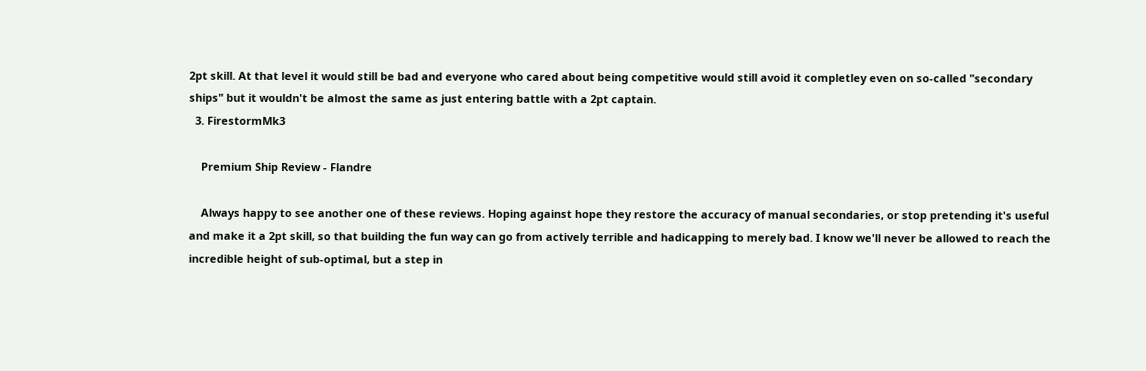2pt skill. At that level it would still be bad and everyone who cared about being competitive would still avoid it completley even on so-called "secondary ships" but it wouldn't be almost the same as just entering battle with a 2pt captain.
  3. FirestormMk3

    Premium Ship Review - Flandre

    Always happy to see another one of these reviews. Hoping against hope they restore the accuracy of manual secondaries, or stop pretending it's useful and make it a 2pt skill, so that building the fun way can go from actively terrible and hadicapping to merely bad. I know we'll never be allowed to reach the incredible height of sub-optimal, but a step in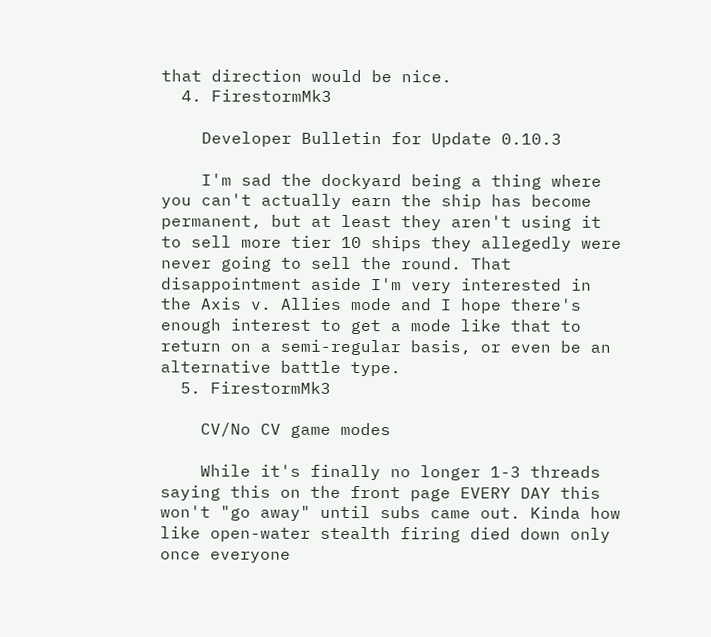that direction would be nice.
  4. FirestormMk3

    Developer Bulletin for Update 0.10.3

    I'm sad the dockyard being a thing where you can't actually earn the ship has become permanent, but at least they aren't using it to sell more tier 10 ships they allegedly were never going to sell the round. That disappointment aside I'm very interested in the Axis v. Allies mode and I hope there's enough interest to get a mode like that to return on a semi-regular basis, or even be an alternative battle type.
  5. FirestormMk3

    CV/No CV game modes

    While it's finally no longer 1-3 threads saying this on the front page EVERY DAY this won't "go away" until subs came out. Kinda how like open-water stealth firing died down only once everyone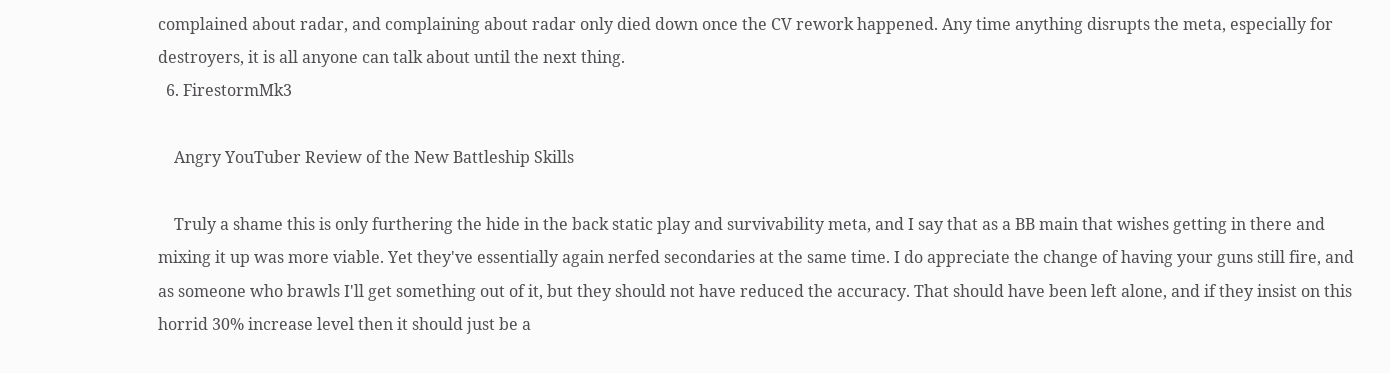complained about radar, and complaining about radar only died down once the CV rework happened. Any time anything disrupts the meta, especially for destroyers, it is all anyone can talk about until the next thing.
  6. FirestormMk3

    Angry YouTuber Review of the New Battleship Skills

    Truly a shame this is only furthering the hide in the back static play and survivability meta, and I say that as a BB main that wishes getting in there and mixing it up was more viable. Yet they've essentially again nerfed secondaries at the same time. I do appreciate the change of having your guns still fire, and as someone who brawls I'll get something out of it, but they should not have reduced the accuracy. That should have been left alone, and if they insist on this horrid 30% increase level then it should just be a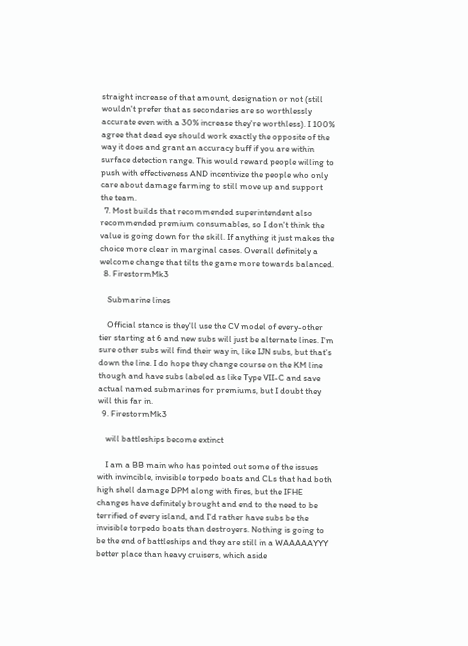straight increase of that amount, designation or not (still wouldn't prefer that as secondaries are so worthlessly accurate even with a 30% increase they're worthless). I 100% agree that dead eye should work exactly the opposite of the way it does and grant an accuracy buff if you are within surface detection range. This would reward people willing to push with effectiveness AND incentivize the people who only care about damage farming to still move up and support the team.
  7. Most builds that recommended superintendent also recommended premium consumables, so I don't think the value is going down for the skill. If anything it just makes the choice more clear in marginal cases. Overall definitely a welcome change that tilts the game more towards balanced.
  8. FirestormMk3

    Submarine lines

    Official stance is they'll use the CV model of every-other tier starting at 6 and new subs will just be alternate lines. I'm sure other subs will find their way in, like IJN subs, but that's down the line. I do hope they change course on the KM line though and have subs labeled as like Type VII-C and save actual named submarines for premiums, but I doubt they will this far in.
  9. FirestormMk3

    will battleships become extinct

    I am a BB main who has pointed out some of the issues with invincible, invisible torpedo boats and CLs that had both high shell damage DPM along with fires, but the IFHE changes have definitely brought and end to the need to be terrified of every island, and I'd rather have subs be the invisible torpedo boats than destroyers. Nothing is going to be the end of battleships and they are still in a WAAAAAYYY better place than heavy cruisers, which aside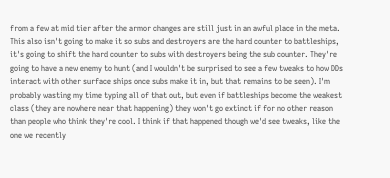from a few at mid tier after the armor changes are still just in an awful place in the meta. This also isn't going to make it so subs and destroyers are the hard counter to battleships, it's going to shift the hard counter to subs with destroyers being the sub counter. They're going to have a new enemy to hunt (and I wouldn't be surprised to see a few tweaks to how DDs interact with other surface ships once subs make it in, but that remains to be seen). I'm probably wasting my time typing all of that out, but even if battleships become the weakest class (they are nowhere near that happening) they won't go extinct if for no other reason than people who think they're cool. I think if that happened though we'd see tweaks, like the one we recently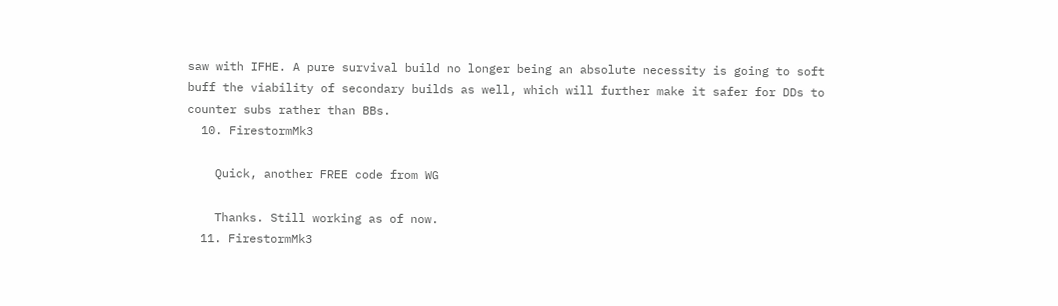saw with IFHE. A pure survival build no longer being an absolute necessity is going to soft buff the viability of secondary builds as well, which will further make it safer for DDs to counter subs rather than BBs.
  10. FirestormMk3

    Quick, another FREE code from WG

    Thanks. Still working as of now.
  11. FirestormMk3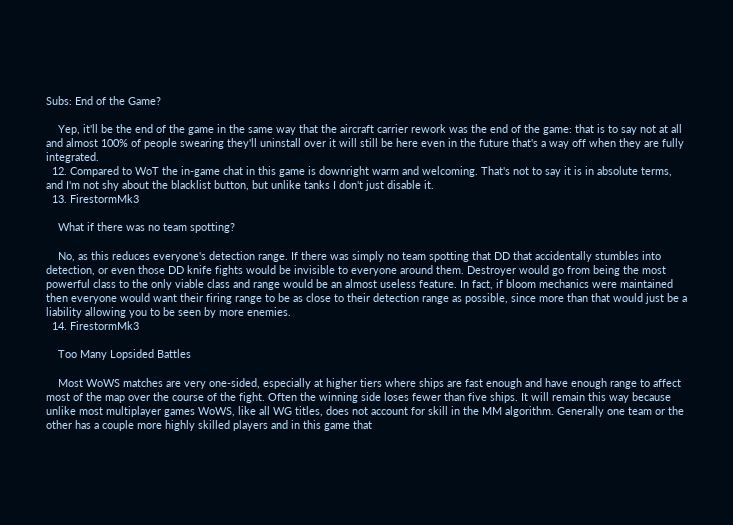Subs: End of the Game?

    Yep, it'll be the end of the game in the same way that the aircraft carrier rework was the end of the game: that is to say not at all and almost 100% of people swearing they'll uninstall over it will still be here even in the future that's a way off when they are fully integrated.
  12. Compared to WoT the in-game chat in this game is downright warm and welcoming. That's not to say it is in absolute terms, and I'm not shy about the blacklist button, but unlike tanks I don't just disable it.
  13. FirestormMk3

    What if there was no team spotting?

    No, as this reduces everyone's detection range. If there was simply no team spotting that DD that accidentally stumbles into detection, or even those DD knife fights would be invisible to everyone around them. Destroyer would go from being the most powerful class to the only viable class and range would be an almost useless feature. In fact, if bloom mechanics were maintained then everyone would want their firing range to be as close to their detection range as possible, since more than that would just be a liability allowing you to be seen by more enemies.
  14. FirestormMk3

    Too Many Lopsided Battles

    Most WoWS matches are very one-sided, especially at higher tiers where ships are fast enough and have enough range to affect most of the map over the course of the fight. Often the winning side loses fewer than five ships. It will remain this way because unlike most multiplayer games WoWS, like all WG titles, does not account for skill in the MM algorithm. Generally one team or the other has a couple more highly skilled players and in this game that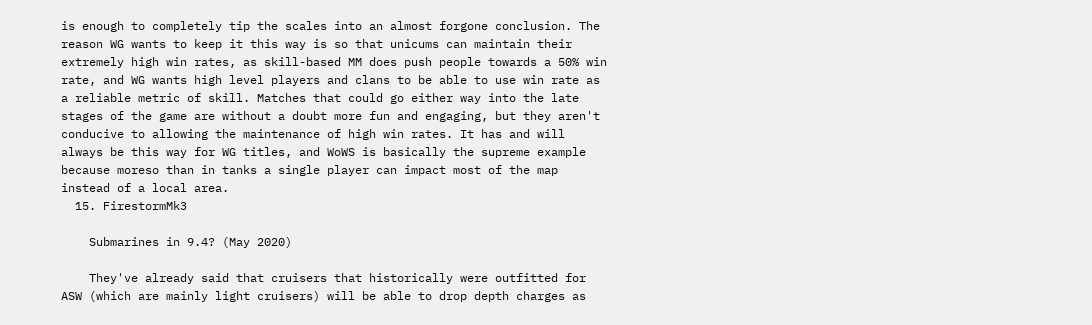is enough to completely tip the scales into an almost forgone conclusion. The reason WG wants to keep it this way is so that unicums can maintain their extremely high win rates, as skill-based MM does push people towards a 50% win rate, and WG wants high level players and clans to be able to use win rate as a reliable metric of skill. Matches that could go either way into the late stages of the game are without a doubt more fun and engaging, but they aren't conducive to allowing the maintenance of high win rates. It has and will always be this way for WG titles, and WoWS is basically the supreme example because moreso than in tanks a single player can impact most of the map instead of a local area.
  15. FirestormMk3

    Submarines in 9.4? (May 2020)

    They've already said that cruisers that historically were outfitted for ASW (which are mainly light cruisers) will be able to drop depth charges as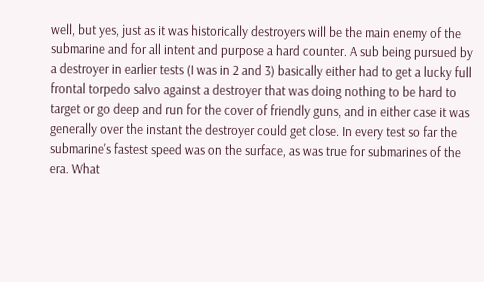well, but yes, just as it was historically destroyers will be the main enemy of the submarine and for all intent and purpose a hard counter. A sub being pursued by a destroyer in earlier tests (I was in 2 and 3) basically either had to get a lucky full frontal torpedo salvo against a destroyer that was doing nothing to be hard to target or go deep and run for the cover of friendly guns, and in either case it was generally over the instant the destroyer could get close. In every test so far the submarine's fastest speed was on the surface, as was true for submarines of the era. What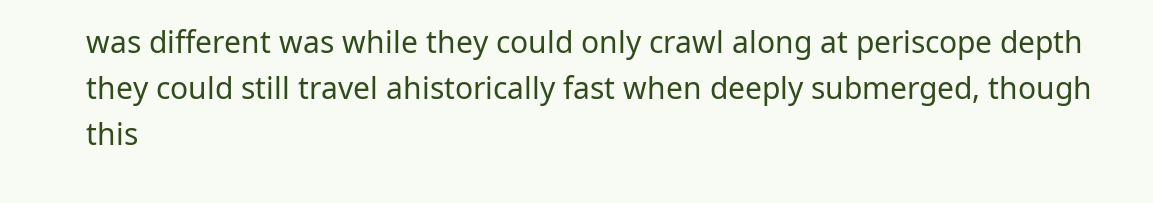was different was while they could only crawl along at periscope depth they could still travel ahistorically fast when deeply submerged, though this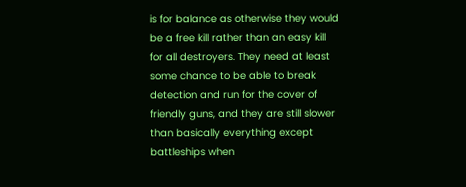is for balance as otherwise they would be a free kill rather than an easy kill for all destroyers. They need at least some chance to be able to break detection and run for the cover of friendly guns, and they are still slower than basically everything except battleships when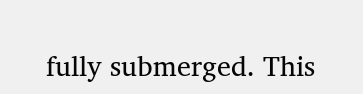fully submerged. This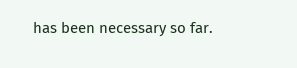has been necessary so far.